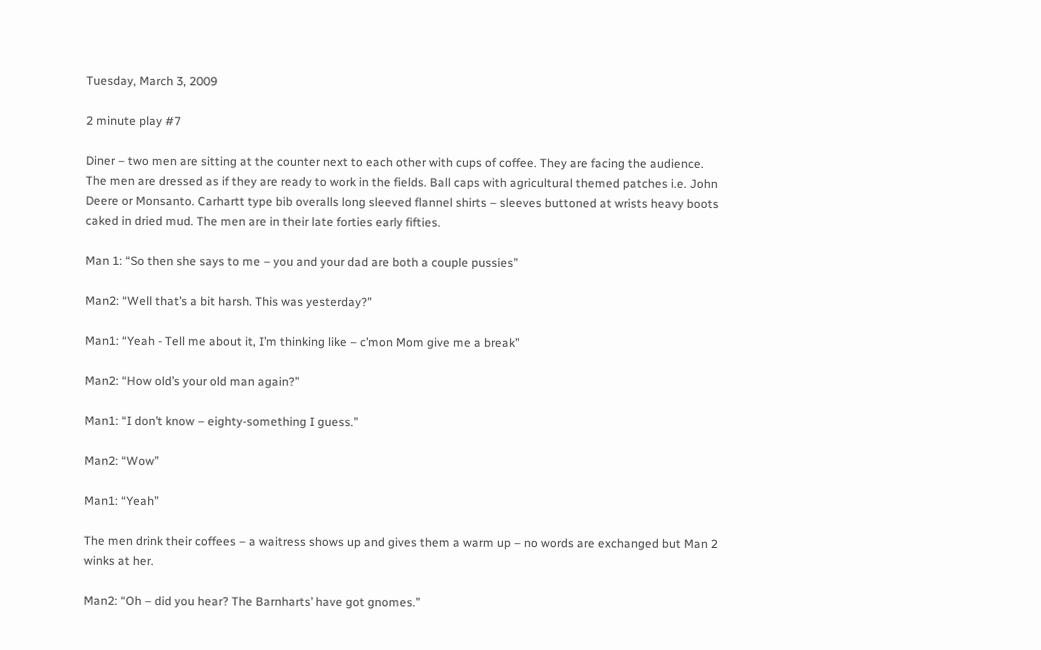Tuesday, March 3, 2009

2 minute play #7

Diner – two men are sitting at the counter next to each other with cups of coffee. They are facing the audience. The men are dressed as if they are ready to work in the fields. Ball caps with agricultural themed patches i.e. John Deere or Monsanto. Carhartt type bib overalls long sleeved flannel shirts – sleeves buttoned at wrists heavy boots caked in dried mud. The men are in their late forties early fifties.

Man 1: “So then she says to me – you and your dad are both a couple pussies”

Man2: “Well that’s a bit harsh. This was yesterday?”

Man1: “Yeah - Tell me about it, I’m thinking like – c’mon Mom give me a break”

Man2: “How old’s your old man again?”

Man1: “I don’t know – eighty-something I guess.”

Man2: “Wow”

Man1: “Yeah”

The men drink their coffees – a waitress shows up and gives them a warm up – no words are exchanged but Man 2 winks at her.

Man2: “Oh – did you hear? The Barnharts’ have got gnomes.”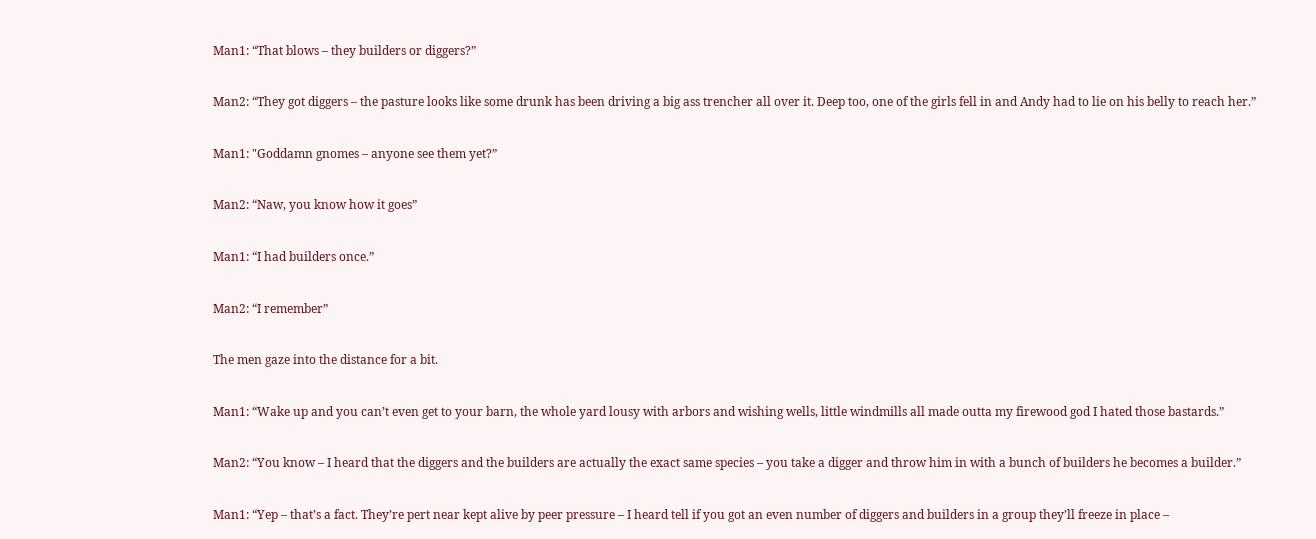Man1: “That blows – they builders or diggers?”

Man2: “They got diggers – the pasture looks like some drunk has been driving a big ass trencher all over it. Deep too, one of the girls fell in and Andy had to lie on his belly to reach her.”

Man1: "Goddamn gnomes – anyone see them yet?”

Man2: “Naw, you know how it goes”

Man1: “I had builders once.”

Man2: “I remember”

The men gaze into the distance for a bit.

Man1: “Wake up and you can’t even get to your barn, the whole yard lousy with arbors and wishing wells, little windmills all made outta my firewood god I hated those bastards.”

Man2: “You know – I heard that the diggers and the builders are actually the exact same species – you take a digger and throw him in with a bunch of builders he becomes a builder.”

Man1: “Yep – that’s a fact. They’re pert near kept alive by peer pressure – I heard tell if you got an even number of diggers and builders in a group they’ll freeze in place –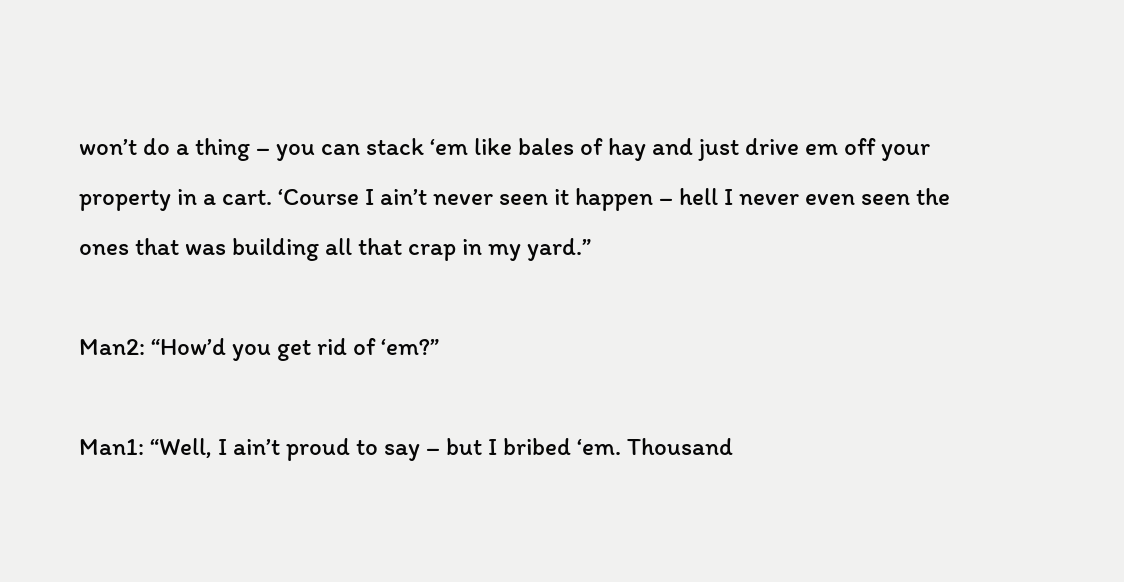won’t do a thing – you can stack ‘em like bales of hay and just drive em off your property in a cart. ‘Course I ain’t never seen it happen – hell I never even seen the ones that was building all that crap in my yard.”

Man2: “How’d you get rid of ‘em?”

Man1: “Well, I ain’t proud to say – but I bribed ‘em. Thousand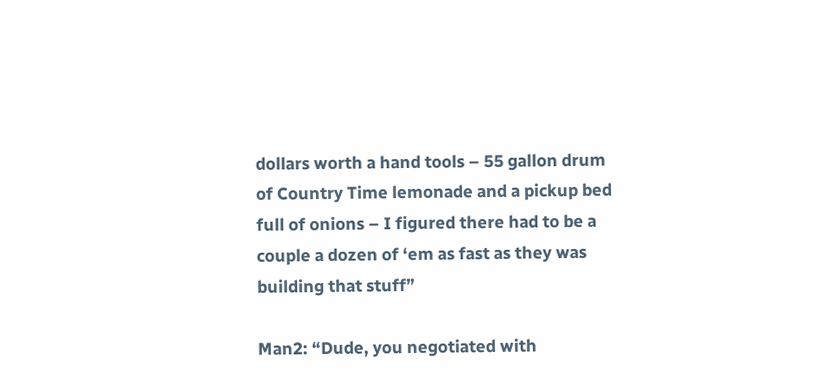dollars worth a hand tools – 55 gallon drum of Country Time lemonade and a pickup bed full of onions – I figured there had to be a couple a dozen of ‘em as fast as they was building that stuff”

Man2: “Dude, you negotiated with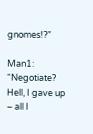gnomes!?”

Man1: “Negotiate? Hell, I gave up – all I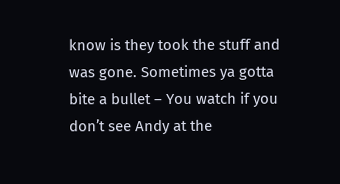know is they took the stuff and was gone. Sometimes ya gotta bite a bullet – You watch if you don’t see Andy at the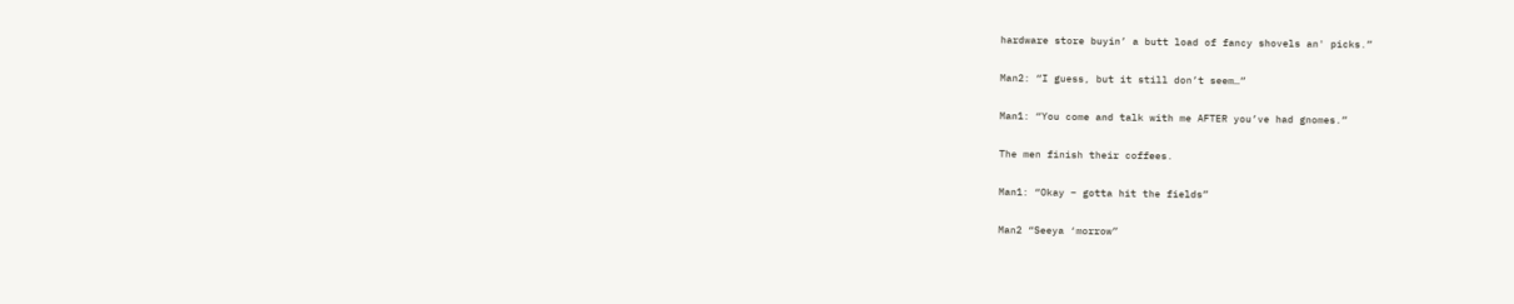hardware store buyin’ a butt load of fancy shovels an' picks.”

Man2: “I guess, but it still don’t seem…”

Man1: “You come and talk with me AFTER you’ve had gnomes.”

The men finish their coffees.

Man1: “Okay – gotta hit the fields”

Man2 “Seeya ‘morrow”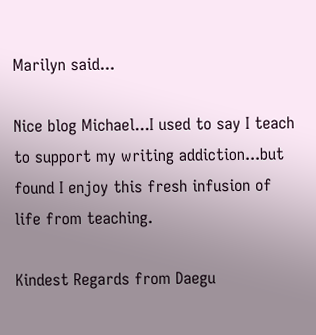Marilyn said...

Nice blog Michael...I used to say I teach to support my writing addiction...but found I enjoy this fresh infusion of life from teaching.

Kindest Regards from Daegu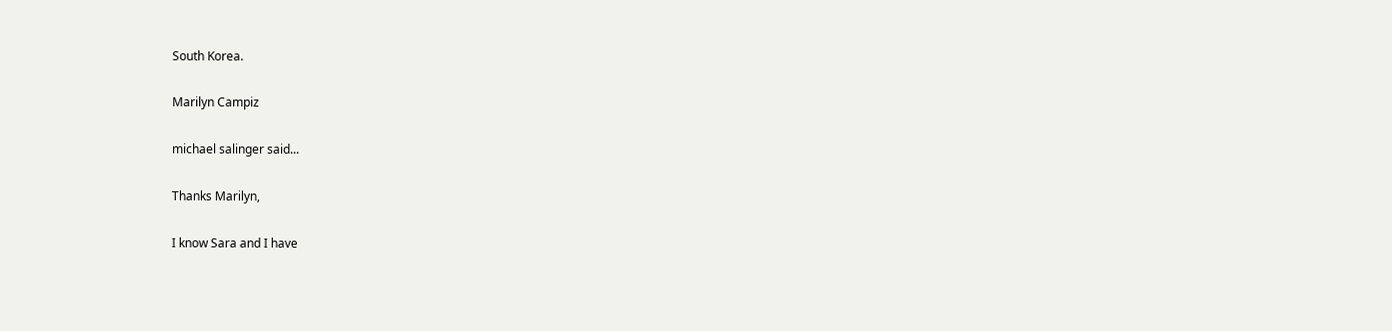South Korea.

Marilyn Campiz

michael salinger said...

Thanks Marilyn,

I know Sara and I have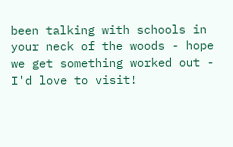been talking with schools in your neck of the woods - hope we get something worked out - I'd love to visit!